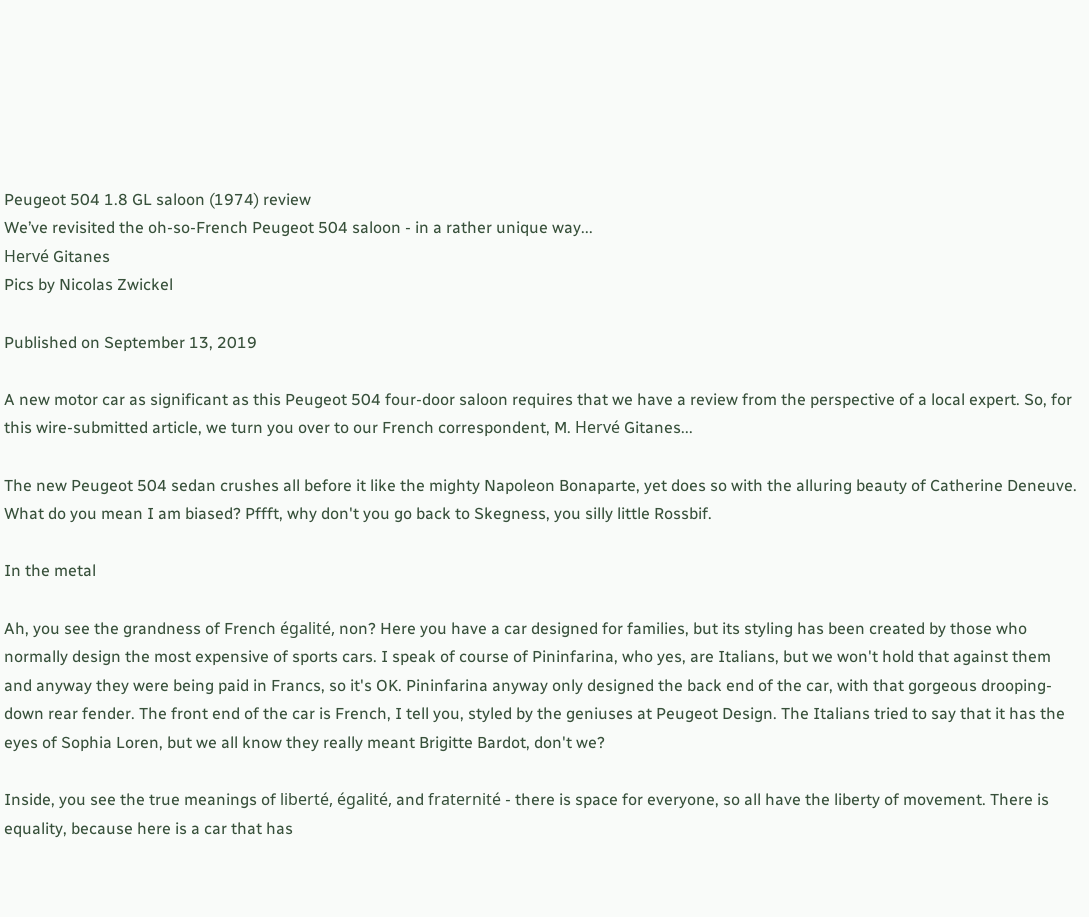Peugeot 504 1.8 GL saloon (1974) review
We’ve revisited the oh-so-French Peugeot 504 saloon - in a rather unique way...
Hervé Gitanes
Pics by Nicolas Zwickel

Published on September 13, 2019

A new motor car as significant as this Peugeot 504 four-door saloon requires that we have a review from the perspective of a local expert. So, for this wire-submitted article, we turn you over to our French correspondent, M. Hervé Gitanes...

The new Peugeot 504 sedan crushes all before it like the mighty Napoleon Bonaparte, yet does so with the alluring beauty of Catherine Deneuve. What do you mean I am biased? Pffft, why don't you go back to Skegness, you silly little Rossbif.

In the metal

Ah, you see the grandness of French égalité, non? Here you have a car designed for families, but its styling has been created by those who normally design the most expensive of sports cars. I speak of course of Pininfarina, who yes, are Italians, but we won't hold that against them and anyway they were being paid in Francs, so it's OK. Pininfarina anyway only designed the back end of the car, with that gorgeous drooping-down rear fender. The front end of the car is French, I tell you, styled by the geniuses at Peugeot Design. The Italians tried to say that it has the eyes of Sophia Loren, but we all know they really meant Brigitte Bardot, don't we?

Inside, you see the true meanings of liberté, égalité, and fraternité - there is space for everyone, so all have the liberty of movement. There is equality, because here is a car that has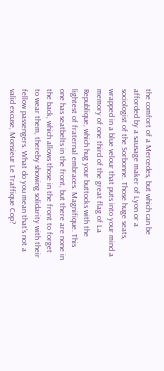the comfort of a Mercedes, but which can be afforded by a sausage maker of Lyon or a sociologist of the Sorbonne. Those huge seats, wrapped in a blue velour that puts into your mind a memory of one third of the great flag of La Republique, which hug your buttocks with the lightest of fraternal embraces. Magnifique. This one has seatbelts in the front, but there are none in the back, which allows those in the front to forget to wear them, thereby showing solidarity with their fellow passengers. What do you mean that's not a valid excuse, Monsieur Le Traffique Cop?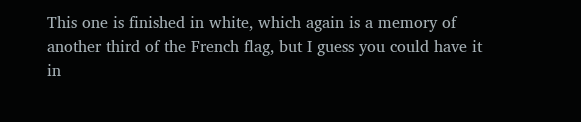This one is finished in white, which again is a memory of another third of the French flag, but I guess you could have it in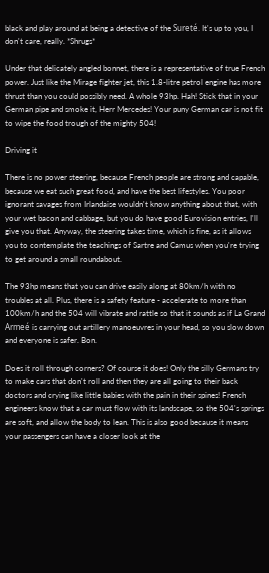black and play around at being a detective of the Sureté. It's up to you, I don't care, really. *Shrugs*

Under that delicately angled bonnet, there is a representative of true French power. Just like the Mirage fighter jet, this 1.8-litre petrol engine has more thrust than you could possibly need. A whole 93hp. Hah! Stick that in your German pipe and smoke it, Herr Mercedes! Your puny German car is not fit to wipe the food trough of the mighty 504!

Driving it

There is no power steering, because French people are strong and capable, because we eat such great food, and have the best lifestyles. You poor ignorant savages from Irlandaise wouldn't know anything about that, with your wet bacon and cabbage, but you do have good Eurovision entries, I'll give you that. Anyway, the steering takes time, which is fine, as it allows you to contemplate the teachings of Sartre and Camus when you're trying to get around a small roundabout.

The 93hp means that you can drive easily along at 80km/h with no troubles at all. Plus, there is a safety feature - accelerate to more than 100km/h and the 504 will vibrate and rattle so that it sounds as if La Grand Armeé is carrying out artillery manoeuvres in your head, so you slow down and everyone is safer. Bon.

Does it roll through corners? Of course it does! Only the silly Germans try to make cars that don't roll and then they are all going to their back doctors and crying like little babies with the pain in their spines! French engineers know that a car must flow with its landscape, so the 504's springs are soft, and allow the body to lean. This is also good because it means your passengers can have a closer look at the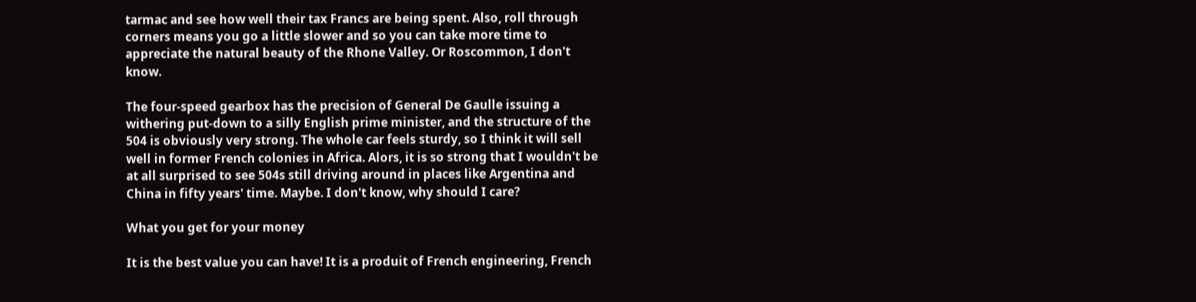tarmac and see how well their tax Francs are being spent. Also, roll through corners means you go a little slower and so you can take more time to appreciate the natural beauty of the Rhone Valley. Or Roscommon, I don't know.

The four-speed gearbox has the precision of General De Gaulle issuing a withering put-down to a silly English prime minister, and the structure of the 504 is obviously very strong. The whole car feels sturdy, so I think it will sell well in former French colonies in Africa. Alors, it is so strong that I wouldn't be at all surprised to see 504s still driving around in places like Argentina and China in fifty years' time. Maybe. I don't know, why should I care?

What you get for your money

It is the best value you can have! It is a produit of French engineering, French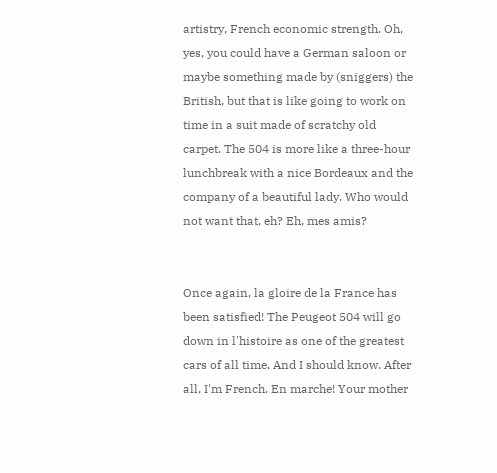artistry, French economic strength. Oh, yes, you could have a German saloon or maybe something made by (sniggers) the British, but that is like going to work on time in a suit made of scratchy old carpet. The 504 is more like a three-hour lunchbreak with a nice Bordeaux and the company of a beautiful lady. Who would not want that, eh? Eh, mes amis?


Once again, la gloire de la France has been satisfied! The Peugeot 504 will go down in l'histoire as one of the greatest cars of all time. And I should know. After all, I'm French. En marche! Your mother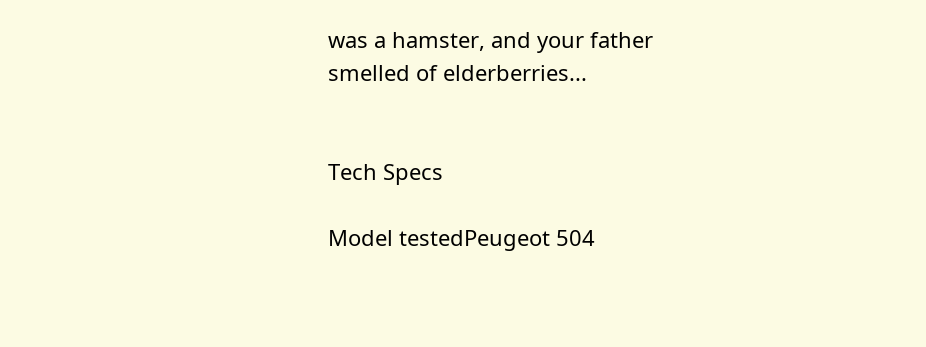was a hamster, and your father smelled of elderberries...


Tech Specs

Model testedPeugeot 504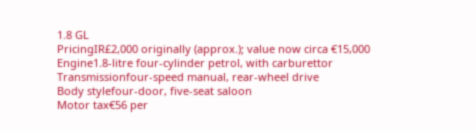1.8 GL
PricingIR£2,000 originally (approx.); value now circa €15,000
Engine1.8-litre four-cylinder petrol, with carburettor
Transmissionfour-speed manual, rear-wheel drive
Body stylefour-door, five-seat saloon
Motor tax€56 per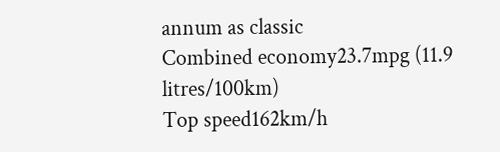annum as classic
Combined economy23.7mpg (11.9 litres/100km)
Top speed162km/h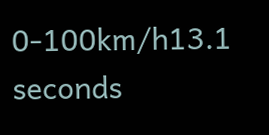0-100km/h13.1 seconds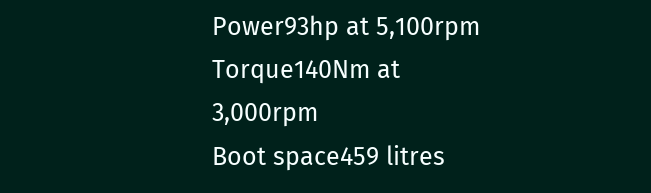Power93hp at 5,100rpm
Torque140Nm at 3,000rpm
Boot space459 litres